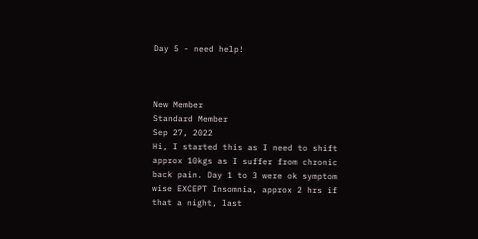Day 5 - need help!



New Member
Standard Member
Sep 27, 2022
Hi, I started this as I need to shift approx 10kgs as I suffer from chronic back pain. Day 1 to 3 were ok symptom wise EXCEPT Insomnia, approx 2 hrs if that a night, last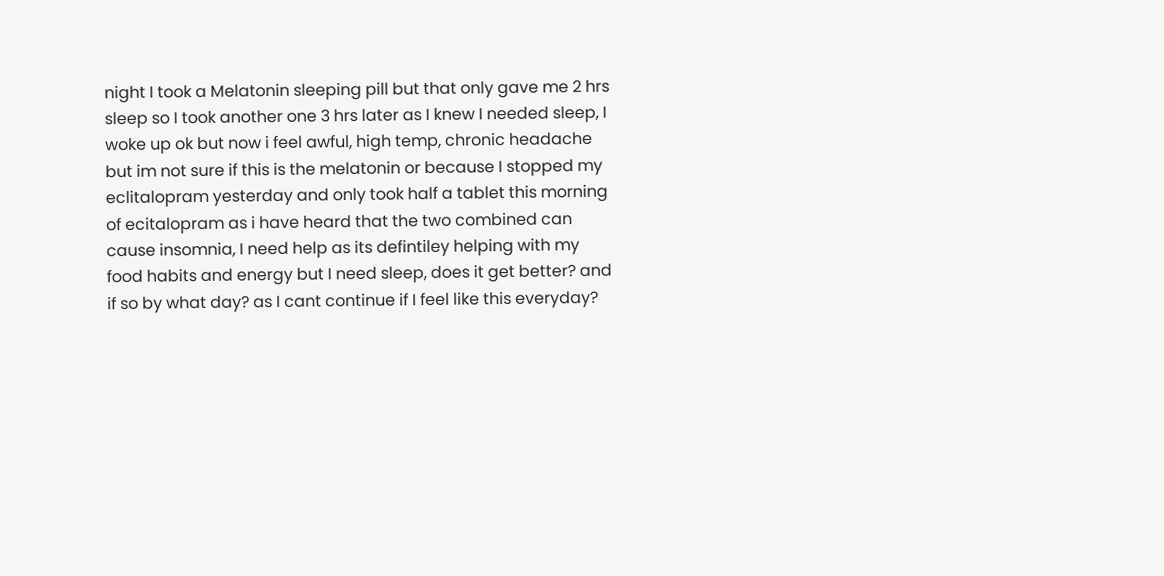night I took a Melatonin sleeping pill but that only gave me 2 hrs sleep so I took another one 3 hrs later as I knew I needed sleep, I woke up ok but now i feel awful, high temp, chronic headache but im not sure if this is the melatonin or because I stopped my eclitalopram yesterday and only took half a tablet this morning of ecitalopram as i have heard that the two combined can cause insomnia, I need help as its defintiley helping with my food habits and energy but I need sleep, does it get better? and if so by what day? as I cant continue if I feel like this everyday?